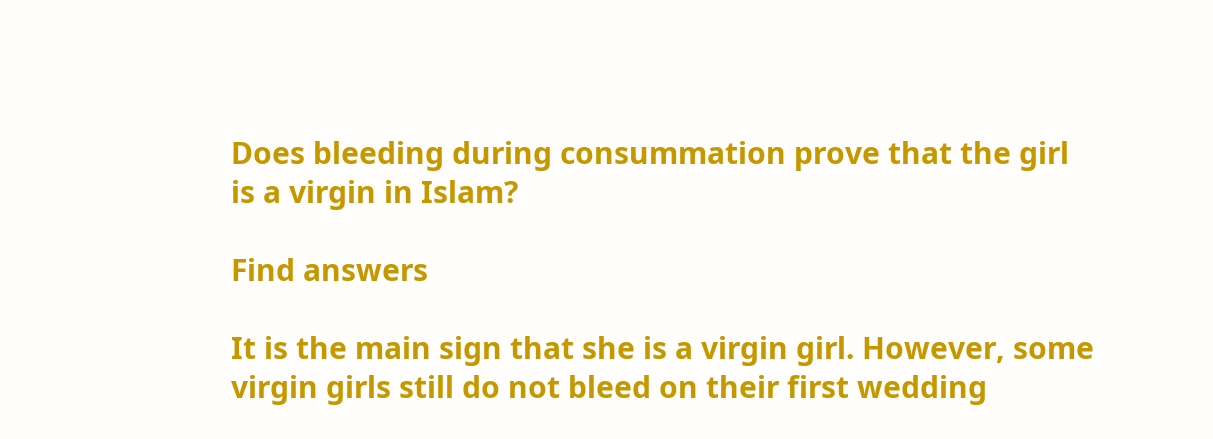Does bleeding during consummation prove that the girl is a virgin in Islam?

Find answers

It is the main sign that she is a virgin girl. However, some virgin girls still do not bleed on their first wedding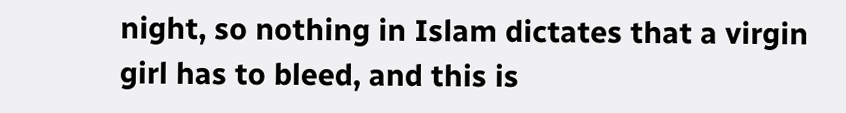night, so nothing in Islam dictates that a virgin girl has to bleed, and this is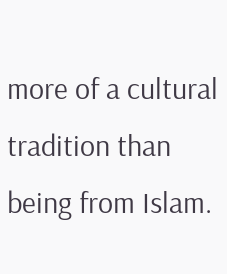more of a cultural tradition than being from Islam.